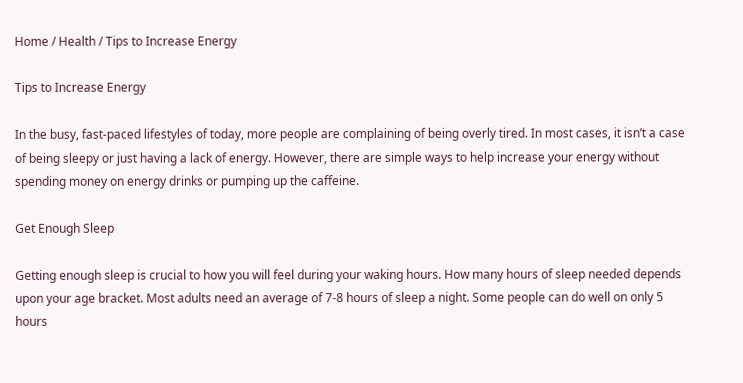Home / Health / Tips to Increase Energy

Tips to Increase Energy

In the busy, fast-paced lifestyles of today, more people are complaining of being overly tired. In most cases, it isn’t a case of being sleepy or just having a lack of energy. However, there are simple ways to help increase your energy without spending money on energy drinks or pumping up the caffeine.

Get Enough Sleep

Getting enough sleep is crucial to how you will feel during your waking hours. How many hours of sleep needed depends upon your age bracket. Most adults need an average of 7-8 hours of sleep a night. Some people can do well on only 5 hours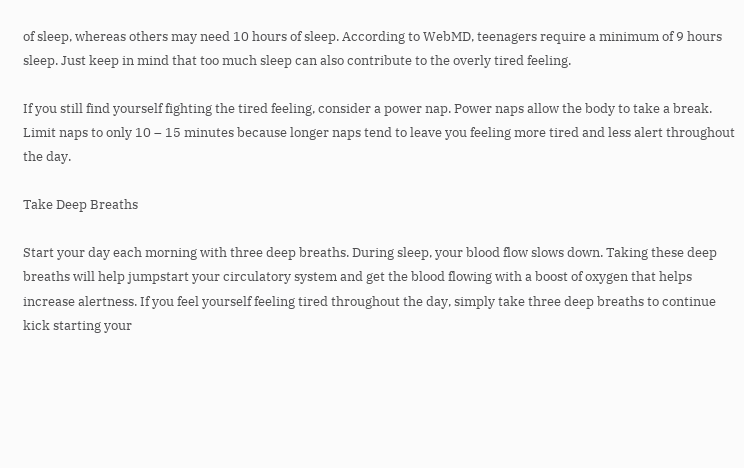of sleep, whereas others may need 10 hours of sleep. According to WebMD, teenagers require a minimum of 9 hours sleep. Just keep in mind that too much sleep can also contribute to the overly tired feeling.

If you still find yourself fighting the tired feeling, consider a power nap. Power naps allow the body to take a break. Limit naps to only 10 – 15 minutes because longer naps tend to leave you feeling more tired and less alert throughout the day.

Take Deep Breaths

Start your day each morning with three deep breaths. During sleep, your blood flow slows down. Taking these deep breaths will help jumpstart your circulatory system and get the blood flowing with a boost of oxygen that helps increase alertness. If you feel yourself feeling tired throughout the day, simply take three deep breaths to continue kick starting your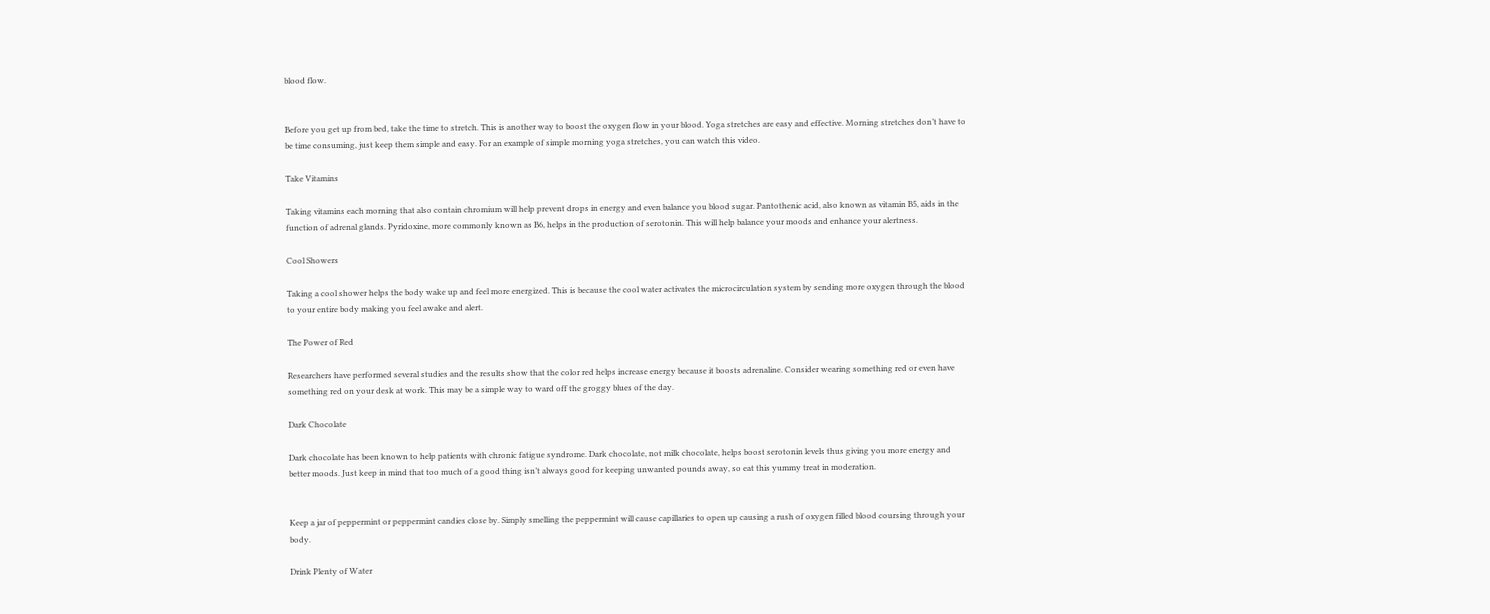blood flow.


Before you get up from bed, take the time to stretch. This is another way to boost the oxygen flow in your blood. Yoga stretches are easy and effective. Morning stretches don’t have to be time consuming, just keep them simple and easy. For an example of simple morning yoga stretches, you can watch this video.

Take Vitamins

Taking vitamins each morning that also contain chromium will help prevent drops in energy and even balance you blood sugar. Pantothenic acid, also known as vitamin B5, aids in the function of adrenal glands. Pyridoxine, more commonly known as B6, helps in the production of serotonin. This will help balance your moods and enhance your alertness.

Cool Showers

Taking a cool shower helps the body wake up and feel more energized. This is because the cool water activates the microcirculation system by sending more oxygen through the blood to your entire body making you feel awake and alert.

The Power of Red

Researchers have performed several studies and the results show that the color red helps increase energy because it boosts adrenaline. Consider wearing something red or even have something red on your desk at work. This may be a simple way to ward off the groggy blues of the day.

Dark Chocolate

Dark chocolate has been known to help patients with chronic fatigue syndrome. Dark chocolate, not milk chocolate, helps boost serotonin levels thus giving you more energy and better moods. Just keep in mind that too much of a good thing isn’t always good for keeping unwanted pounds away, so eat this yummy treat in moderation.


Keep a jar of peppermint or peppermint candies close by. Simply smelling the peppermint will cause capillaries to open up causing a rush of oxygen filled blood coursing through your body.

Drink Plenty of Water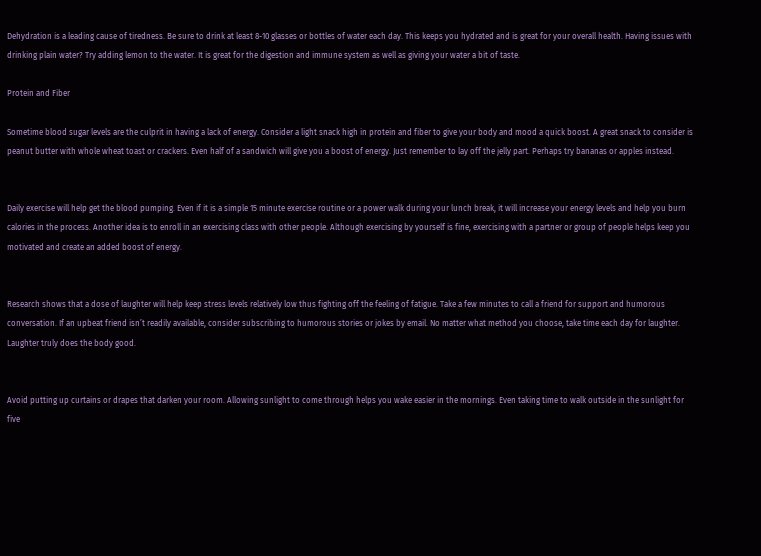Dehydration is a leading cause of tiredness. Be sure to drink at least 8-10 glasses or bottles of water each day. This keeps you hydrated and is great for your overall health. Having issues with drinking plain water? Try adding lemon to the water. It is great for the digestion and immune system as well as giving your water a bit of taste.

Protein and Fiber

Sometime blood sugar levels are the culprit in having a lack of energy. Consider a light snack high in protein and fiber to give your body and mood a quick boost. A great snack to consider is peanut butter with whole wheat toast or crackers. Even half of a sandwich will give you a boost of energy. Just remember to lay off the jelly part. Perhaps try bananas or apples instead.


Daily exercise will help get the blood pumping. Even if it is a simple 15 minute exercise routine or a power walk during your lunch break, it will increase your energy levels and help you burn calories in the process. Another idea is to enroll in an exercising class with other people. Although exercising by yourself is fine, exercising with a partner or group of people helps keep you motivated and create an added boost of energy.


Research shows that a dose of laughter will help keep stress levels relatively low thus fighting off the feeling of fatigue. Take a few minutes to call a friend for support and humorous conversation. If an upbeat friend isn’t readily available, consider subscribing to humorous stories or jokes by email. No matter what method you choose, take time each day for laughter. Laughter truly does the body good.


Avoid putting up curtains or drapes that darken your room. Allowing sunlight to come through helps you wake easier in the mornings. Even taking time to walk outside in the sunlight for five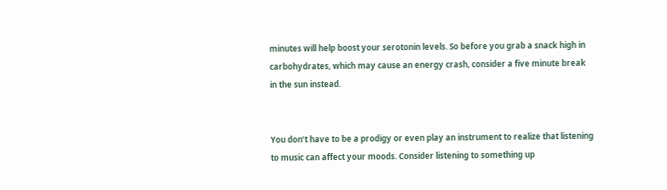minutes will help boost your serotonin levels. So before you grab a snack high in carbohydrates, which may cause an energy crash, consider a five minute break in the sun instead.


You don’t have to be a prodigy or even play an instrument to realize that listening to music can affect your moods. Consider listening to something up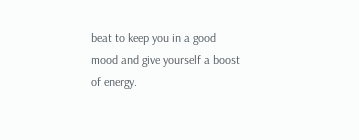beat to keep you in a good mood and give yourself a boost of energy.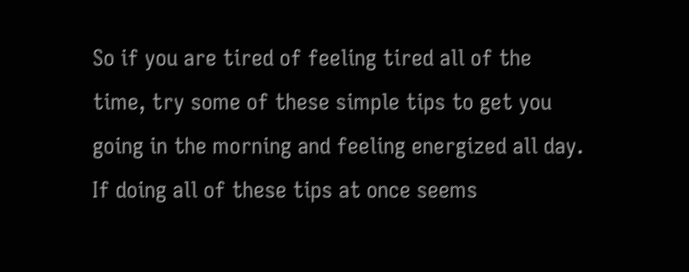So if you are tired of feeling tired all of the time, try some of these simple tips to get you going in the morning and feeling energized all day. If doing all of these tips at once seems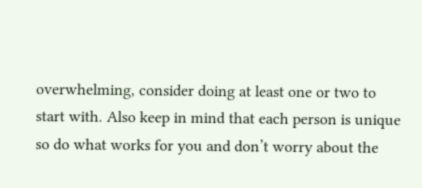overwhelming, consider doing at least one or two to start with. Also keep in mind that each person is unique so do what works for you and don’t worry about the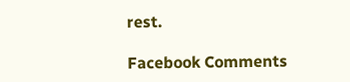rest.

Facebook Comments